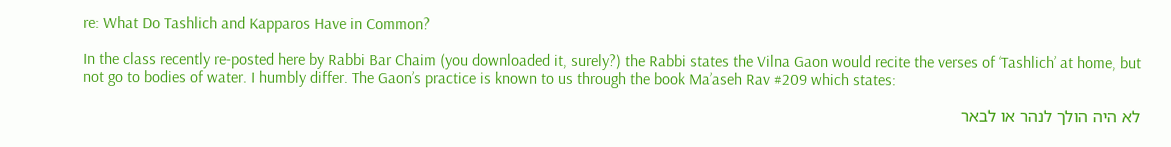re: What Do Tashlich and Kapparos Have in Common?

In the class recently re-posted here by Rabbi Bar Chaim (you downloaded it, surely?) the Rabbi states the Vilna Gaon would recite the verses of ‘Tashlich’ at home, but not go to bodies of water. I humbly differ. The Gaon’s practice is known to us through the book Ma’aseh Rav #209 which states:

לא היה הולך לנהר או לבאר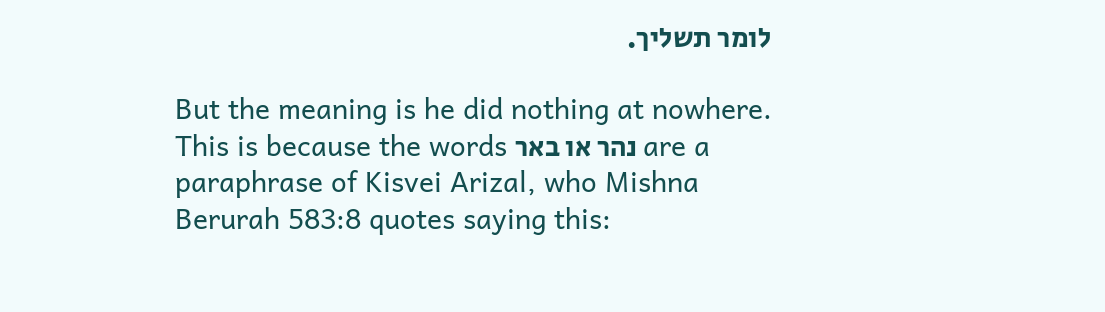לומר תשליך.

But the meaning is he did nothing at nowhere. This is because the words נהר או באר are a paraphrase of Kisvei Arizal, who Mishna Berurah 583:8 quotes saying this: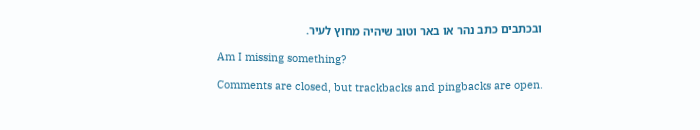ובכתבים כתב נהר או באר וטוב שיהיה מחוץ לעיר.

Am I missing something?

Comments are closed, but trackbacks and pingbacks are open.